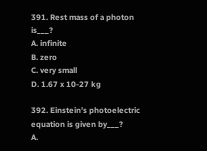391. Rest mass of a photon is___?
A. infinite
B. zero
C. very small
D. 1.67 x 10-27 kg

392. Einstein’s photoelectric equation is given by___?
A.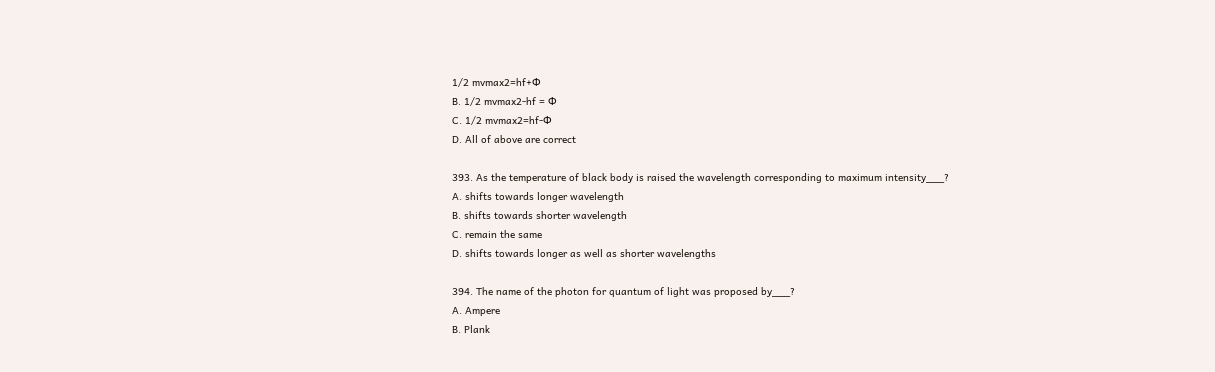1/2 mvmax2=hf+Φ
B. 1/2 mvmax2-hf = Φ
C. 1/2 mvmax2=hf-Φ
D. All of above are correct

393. As the temperature of black body is raised the wavelength corresponding to maximum intensity___?
A. shifts towards longer wavelength
B. shifts towards shorter wavelength
C. remain the same
D. shifts towards longer as well as shorter wavelengths

394. The name of the photon for quantum of light was proposed by___?
A. Ampere
B. Plank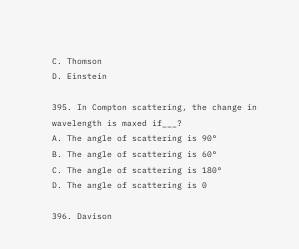C. Thomson
D. Einstein

395. In Compton scattering, the change in wavelength is maxed if___?
A. The angle of scattering is 90°
B. The angle of scattering is 60°
C. The angle of scattering is 180°
D. The angle of scattering is 0

396. Davison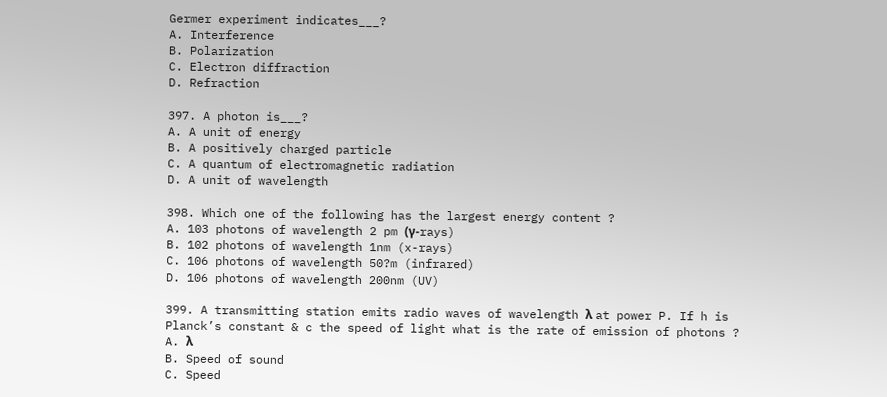Germer experiment indicates___?
A. Interference
B. Polarization
C. Electron diffraction
D. Refraction

397. A photon is___?
A. A unit of energy
B. A positively charged particle
C. A quantum of electromagnetic radiation
D. A unit of wavelength

398. Which one of the following has the largest energy content ?
A. 103 photons of wavelength 2 pm (γ-rays)
B. 102 photons of wavelength 1nm (x-rays)
C. 106 photons of wavelength 50?m (infrared)
D. 106 photons of wavelength 200nm (UV)

399. A transmitting station emits radio waves of wavelength λ at power P. If h is Planck’s constant & c the speed of light what is the rate of emission of photons ?
A. λ
B. Speed of sound
C. Speed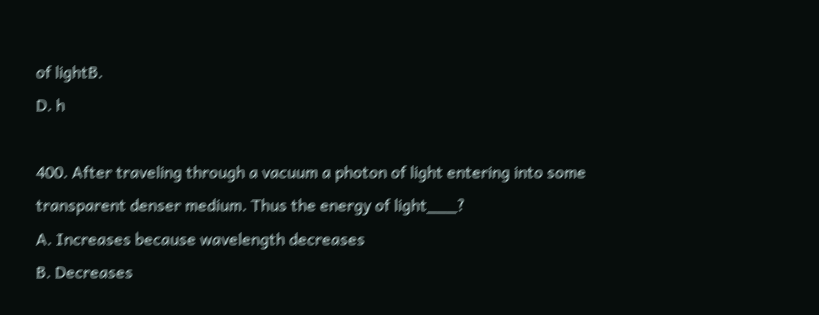of lightB.
D. h

400. After traveling through a vacuum a photon of light entering into some transparent denser medium. Thus the energy of light___?
A. Increases because wavelength decreases
B. Decreases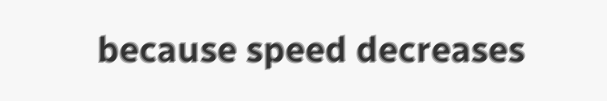because speed decreases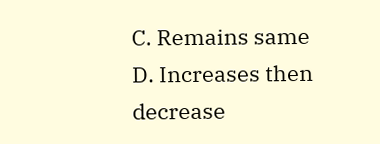C. Remains same
D. Increases then decrease